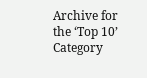Archive for the ‘Top 10’ Category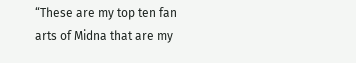“These are my top ten fan arts of Midna that are my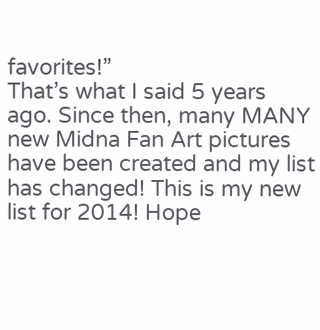favorites!”
That’s what I said 5 years ago. Since then, many MANY new Midna Fan Art pictures have been created and my list has changed! This is my new list for 2014! Hope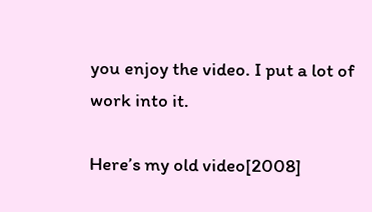you enjoy the video. I put a lot of work into it.

Here’s my old video[2008]